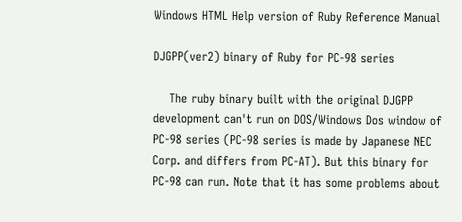Windows HTML Help version of Ruby Reference Manual

DJGPP(ver2) binary of Ruby for PC-98 series

    The ruby binary built with the original DJGPP development can't run on DOS/Windows Dos window of PC-98 series (PC-98 series is made by Japanese NEC Corp. and differs from PC-AT). But this binary for PC-98 can run. Note that it has some problems about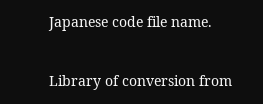Japanese code file name.

Library of conversion from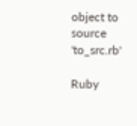object to source 'to_src.rb'

Ruby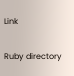Link

Ruby directory